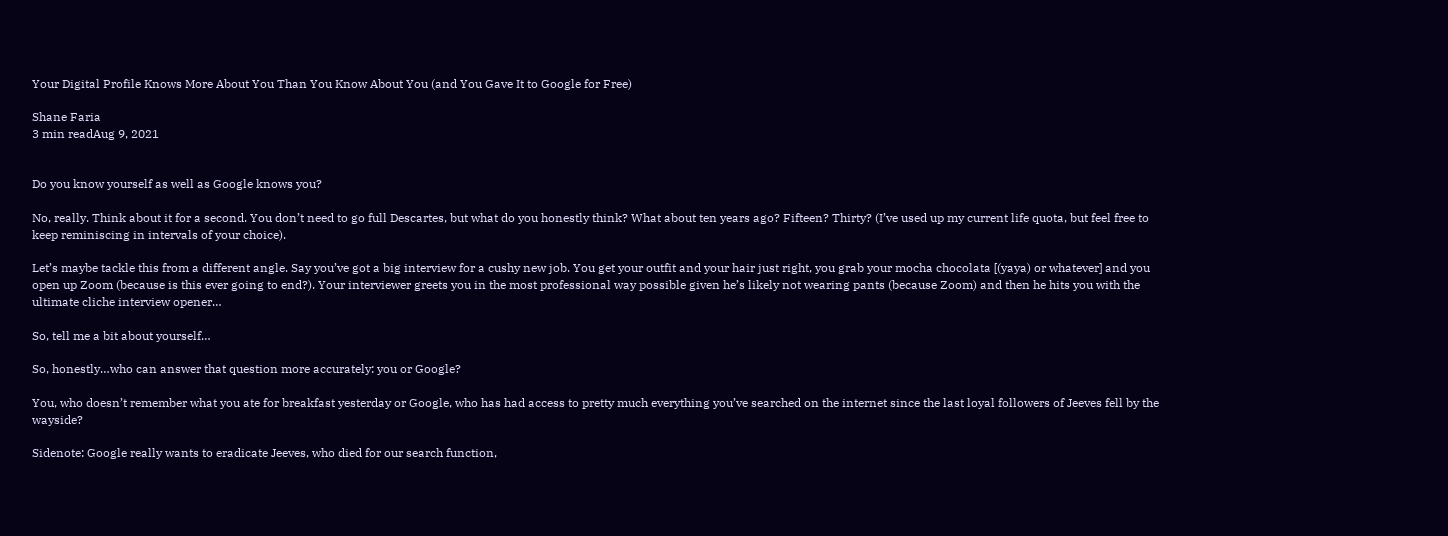Your Digital Profile Knows More About You Than You Know About You (and You Gave It to Google for Free)

Shane Faria
3 min readAug 9, 2021


Do you know yourself as well as Google knows you?

No, really. Think about it for a second. You don’t need to go full Descartes, but what do you honestly think? What about ten years ago? Fifteen? Thirty? (I’ve used up my current life quota, but feel free to keep reminiscing in intervals of your choice).

Let’s maybe tackle this from a different angle. Say you’ve got a big interview for a cushy new job. You get your outfit and your hair just right, you grab your mocha chocolata [(yaya) or whatever] and you open up Zoom (because is this ever going to end?). Your interviewer greets you in the most professional way possible given he’s likely not wearing pants (because Zoom) and then he hits you with the ultimate cliche interview opener…

So, tell me a bit about yourself…

So, honestly…who can answer that question more accurately: you or Google?

You, who doesn’t remember what you ate for breakfast yesterday or Google, who has had access to pretty much everything you’ve searched on the internet since the last loyal followers of Jeeves fell by the wayside?

Sidenote: Google really wants to eradicate Jeeves, who died for our search function,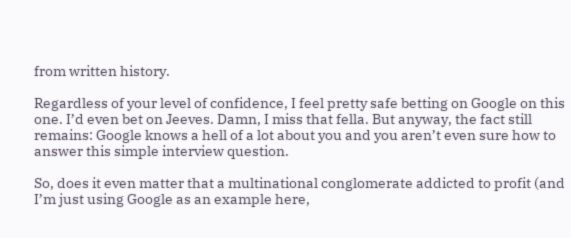from written history.

Regardless of your level of confidence, I feel pretty safe betting on Google on this one. I’d even bet on Jeeves. Damn, I miss that fella. But anyway, the fact still remains: Google knows a hell of a lot about you and you aren’t even sure how to answer this simple interview question.

So, does it even matter that a multinational conglomerate addicted to profit (and I’m just using Google as an example here,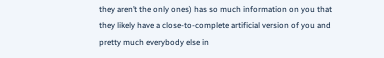they aren’t the only ones) has so much information on you that they likely have a close-to-complete artificial version of you and pretty much everybody else in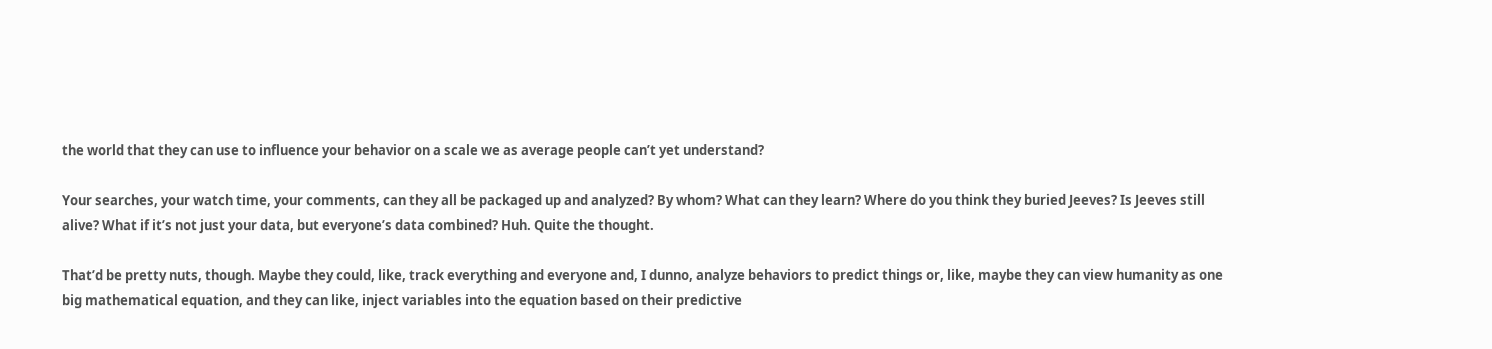the world that they can use to influence your behavior on a scale we as average people can’t yet understand?

Your searches, your watch time, your comments, can they all be packaged up and analyzed? By whom? What can they learn? Where do you think they buried Jeeves? Is Jeeves still alive? What if it’s not just your data, but everyone’s data combined? Huh. Quite the thought.

That’d be pretty nuts, though. Maybe they could, like, track everything and everyone and, I dunno, analyze behaviors to predict things or, like, maybe they can view humanity as one big mathematical equation, and they can like, inject variables into the equation based on their predictive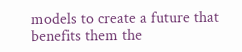models to create a future that benefits them the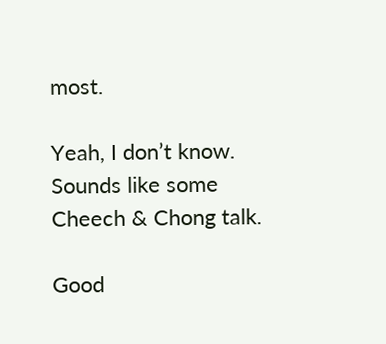most.

Yeah, I don’t know. Sounds like some Cheech & Chong talk.

Good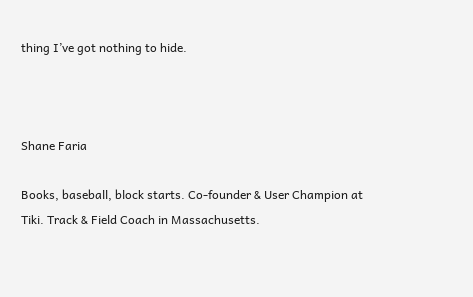thing I’ve got nothing to hide.



Shane Faria

Books, baseball, block starts. Co-founder & User Champion at Tiki. Track & Field Coach in Massachusetts.